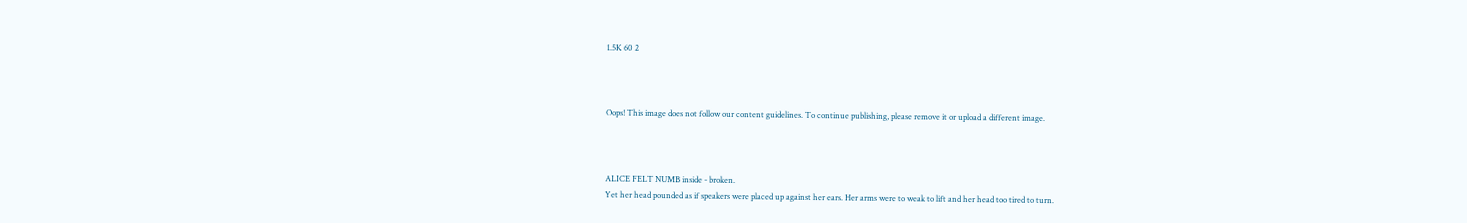1.5K 60 2



Oops! This image does not follow our content guidelines. To continue publishing, please remove it or upload a different image.



ALICE FELT NUMB inside - broken.
Yet her head pounded as if speakers were placed up against her ears. Her arms were to weak to lift and her head too tired to turn.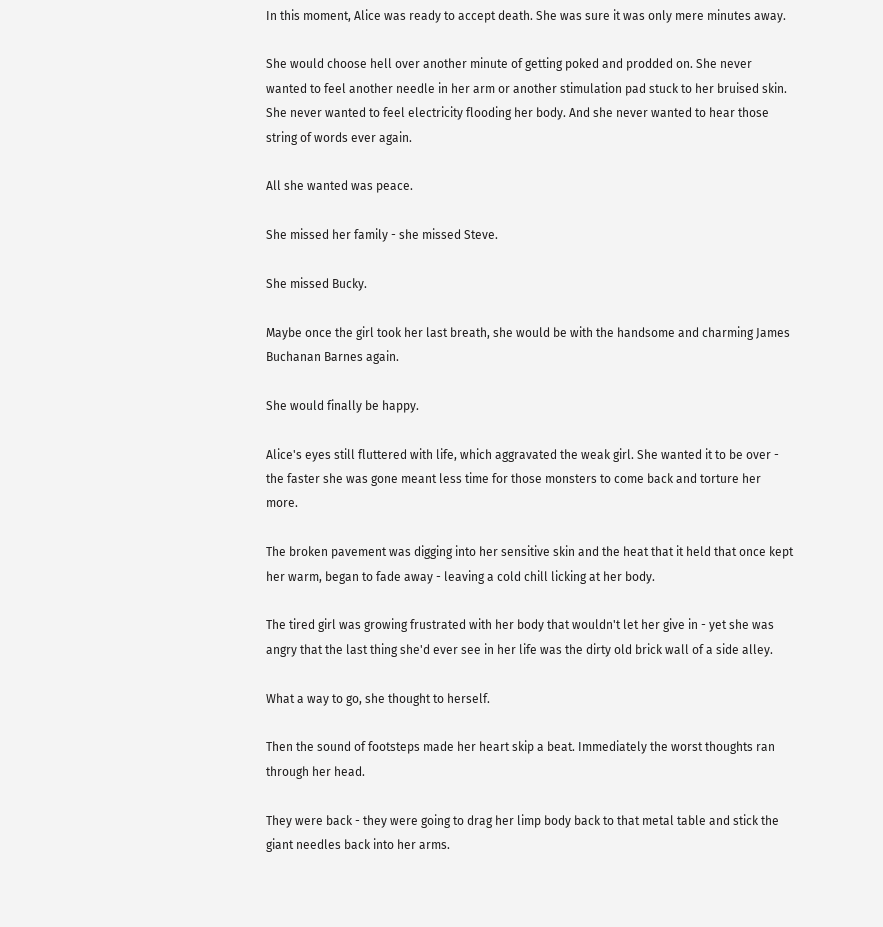In this moment, Alice was ready to accept death. She was sure it was only mere minutes away.

She would choose hell over another minute of getting poked and prodded on. She never wanted to feel another needle in her arm or another stimulation pad stuck to her bruised skin. She never wanted to feel electricity flooding her body. And she never wanted to hear those string of words ever again.

All she wanted was peace.

She missed her family - she missed Steve.

She missed Bucky.

Maybe once the girl took her last breath, she would be with the handsome and charming James Buchanan Barnes again.

She would finally be happy.

Alice's eyes still fluttered with life, which aggravated the weak girl. She wanted it to be over - the faster she was gone meant less time for those monsters to come back and torture her more.

The broken pavement was digging into her sensitive skin and the heat that it held that once kept her warm, began to fade away - leaving a cold chill licking at her body.

The tired girl was growing frustrated with her body that wouldn't let her give in - yet she was angry that the last thing she'd ever see in her life was the dirty old brick wall of a side alley.

What a way to go, she thought to herself.

Then the sound of footsteps made her heart skip a beat. Immediately the worst thoughts ran through her head.

They were back - they were going to drag her limp body back to that metal table and stick the giant needles back into her arms.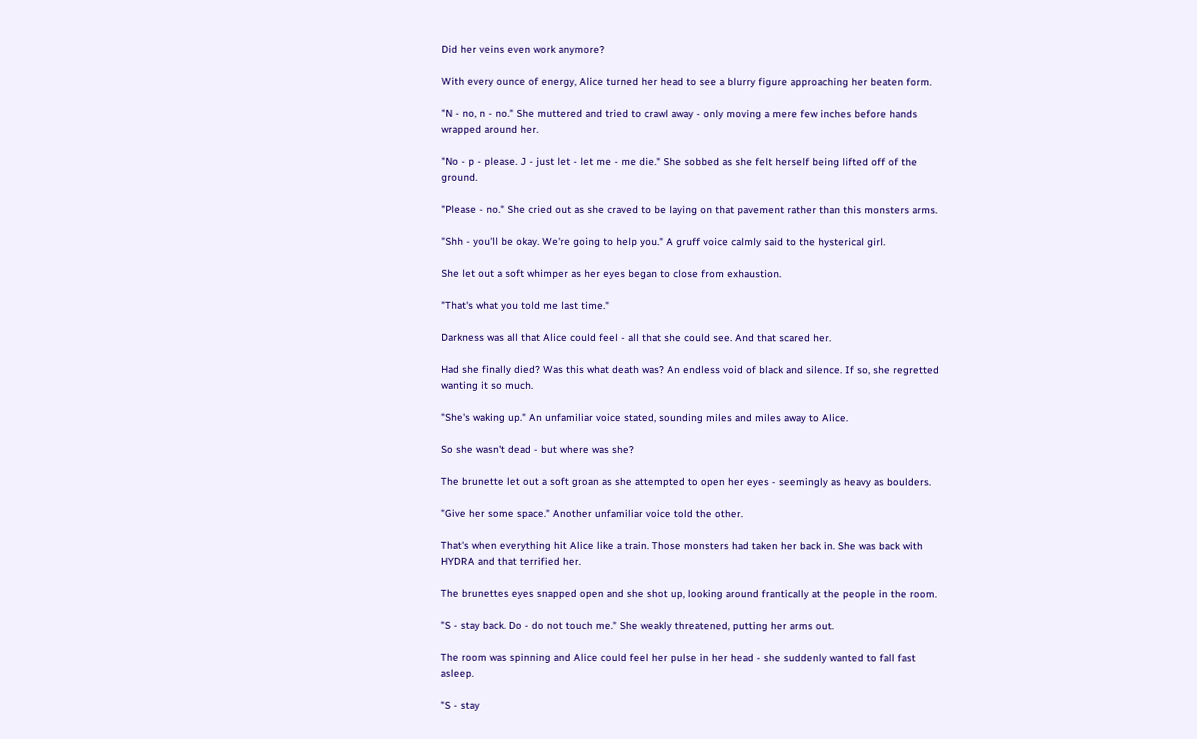Did her veins even work anymore?

With every ounce of energy, Alice turned her head to see a blurry figure approaching her beaten form.

"N - no, n - no." She muttered and tried to crawl away - only moving a mere few inches before hands wrapped around her.

"No - p - please. J - just let - let me - me die." She sobbed as she felt herself being lifted off of the ground.

"Please - no." She cried out as she craved to be laying on that pavement rather than this monsters arms.

"Shh - you'll be okay. We're going to help you." A gruff voice calmly said to the hysterical girl.

She let out a soft whimper as her eyes began to close from exhaustion.

"That's what you told me last time."

Darkness was all that Alice could feel - all that she could see. And that scared her.

Had she finally died? Was this what death was? An endless void of black and silence. If so, she regretted wanting it so much.

"She's waking up." An unfamiliar voice stated, sounding miles and miles away to Alice.

So she wasn't dead - but where was she?

The brunette let out a soft groan as she attempted to open her eyes - seemingly as heavy as boulders.

"Give her some space." Another unfamiliar voice told the other.

That's when everything hit Alice like a train. Those monsters had taken her back in. She was back with HYDRA and that terrified her.

The brunettes eyes snapped open and she shot up, looking around frantically at the people in the room.

"S - stay back. Do - do not touch me." She weakly threatened, putting her arms out.

The room was spinning and Alice could feel her pulse in her head - she suddenly wanted to fall fast asleep.

"S - stay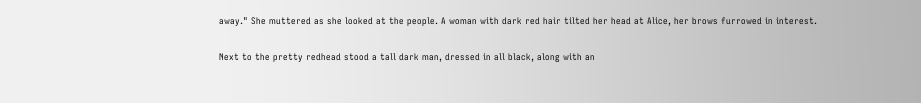away." She muttered as she looked at the people. A woman with dark red hair tilted her head at Alice, her brows furrowed in interest.

Next to the pretty redhead stood a tall dark man, dressed in all black, along with an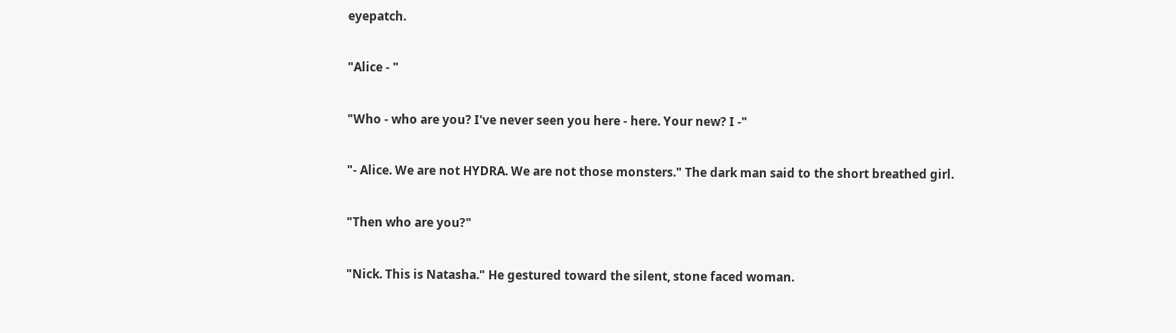eyepatch.

"Alice - "

"Who - who are you? I've never seen you here - here. Your new? I -"

"- Alice. We are not HYDRA. We are not those monsters." The dark man said to the short breathed girl.

"Then who are you?"

"Nick. This is Natasha." He gestured toward the silent, stone faced woman.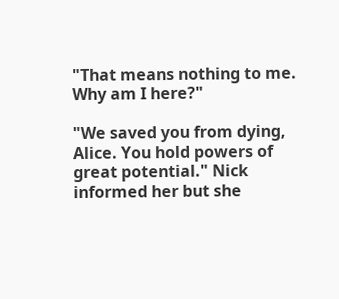"That means nothing to me. Why am I here?"

"We saved you from dying, Alice. You hold powers of great potential." Nick informed her but she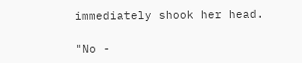immediately shook her head.

"No -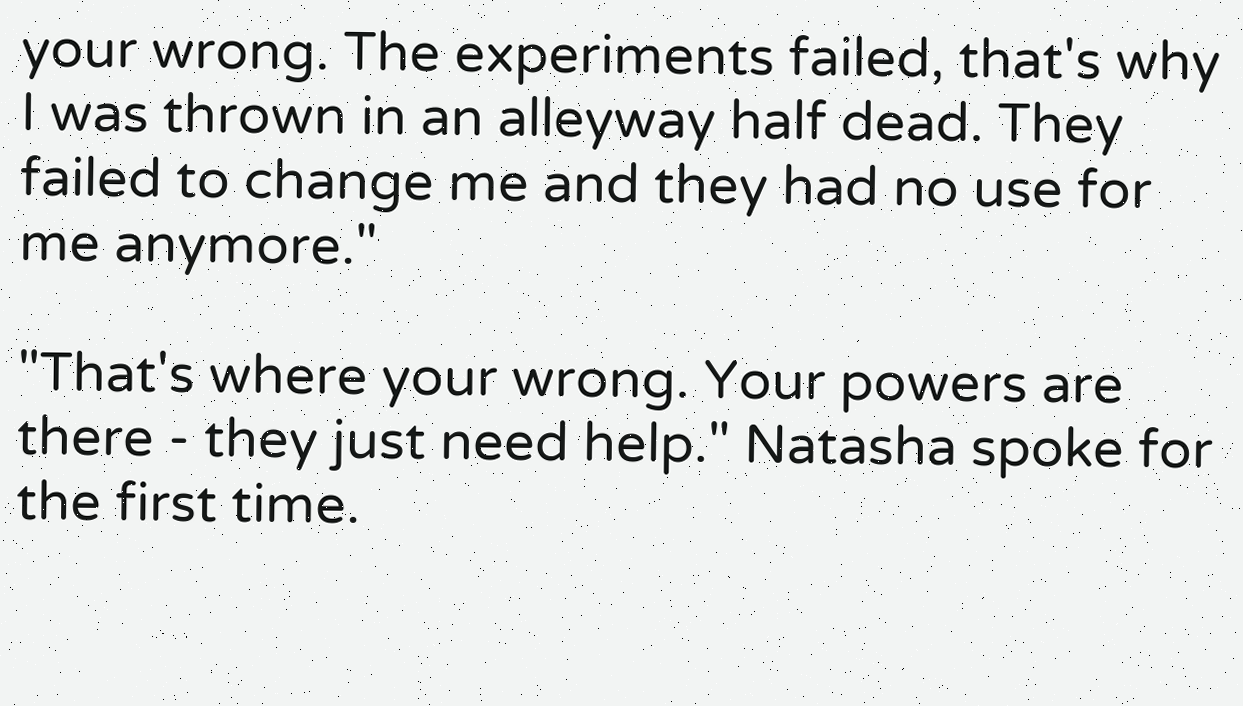your wrong. The experiments failed, that's why I was thrown in an alleyway half dead. They failed to change me and they had no use for me anymore."

"That's where your wrong. Your powers are there - they just need help." Natasha spoke for the first time.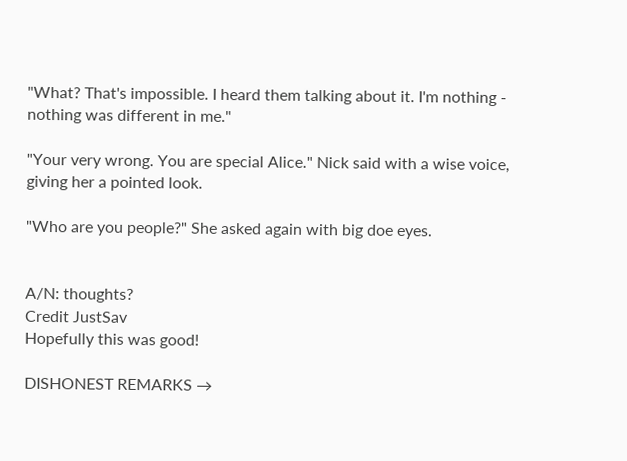"What? That's impossible. I heard them talking about it. I'm nothing - nothing was different in me."

"Your very wrong. You are special Alice." Nick said with a wise voice, giving her a pointed look.

"Who are you people?" She asked again with big doe eyes.


A/N: thoughts?
Credit JustSav
Hopefully this was good!

DISHONEST REMARKS →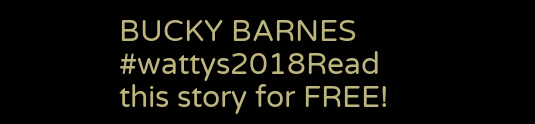BUCKY BARNES #wattys2018Read this story for FREE!